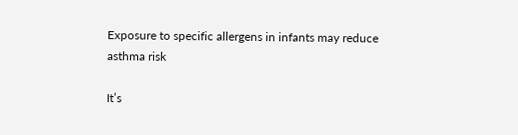Exposure to specific allergens in infants may reduce asthma risk

It’s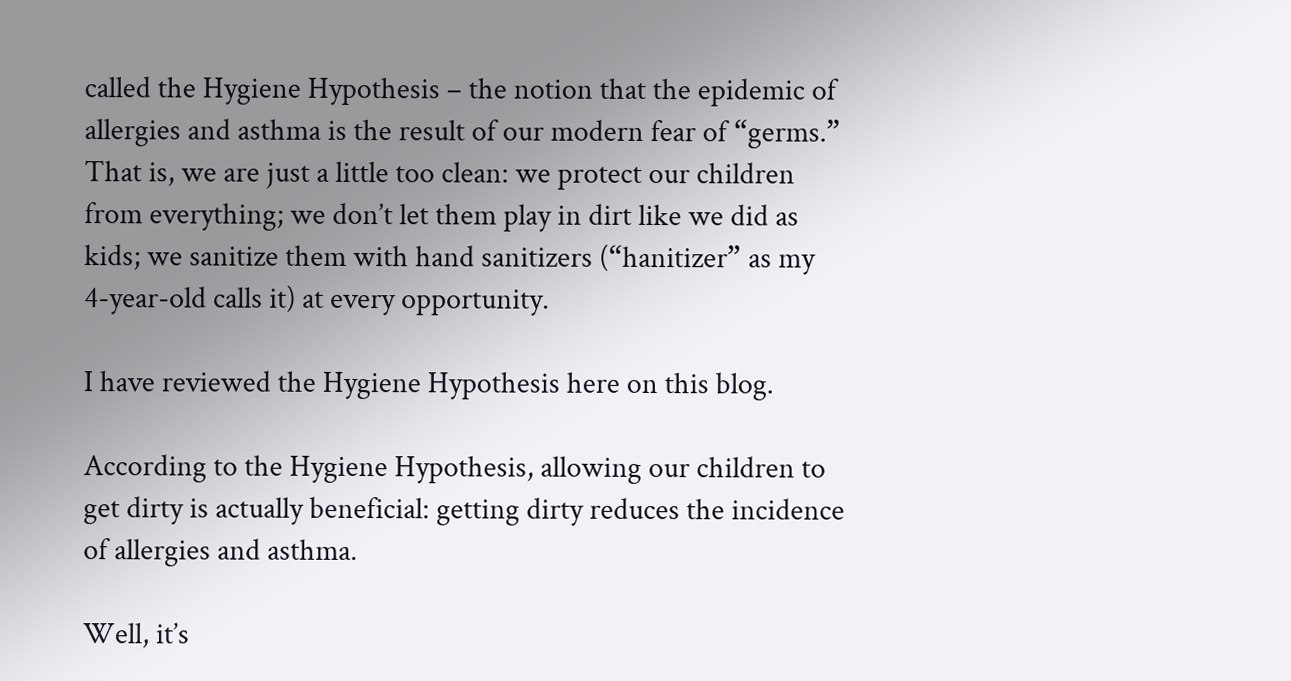called the Hygiene Hypothesis – the notion that the epidemic of allergies and asthma is the result of our modern fear of “germs.” That is, we are just a little too clean: we protect our children from everything; we don’t let them play in dirt like we did as kids; we sanitize them with hand sanitizers (“hanitizer” as my 4-year-old calls it) at every opportunity.

I have reviewed the Hygiene Hypothesis here on this blog.

According to the Hygiene Hypothesis, allowing our children to get dirty is actually beneficial: getting dirty reduces the incidence of allergies and asthma.

Well, it’s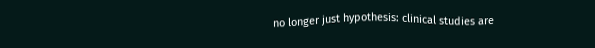no longer just hypothesis: clinical studies are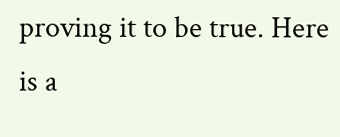proving it to be true. Here is a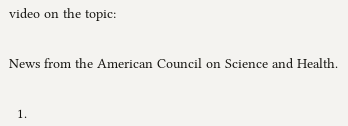video on the topic:


News from the American Council on Science and Health.


  1.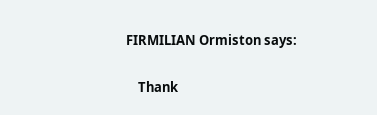FIRMILIAN Ormiston says:

    Thank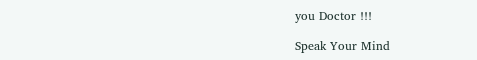you Doctor !!!

Speak Your Mind